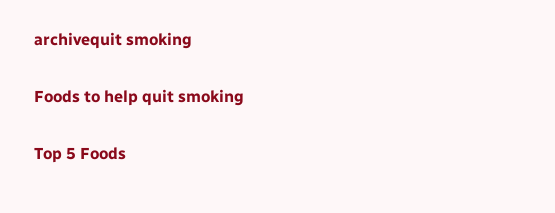archivequit smoking

Foods to help quit smoking

Top 5 Foods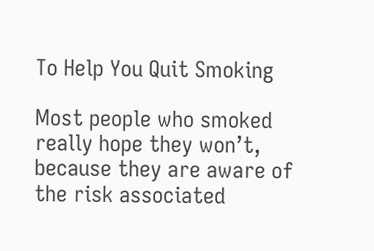To Help You Quit Smoking

Most people who smoked really hope they won’t, because they are aware of the risk associated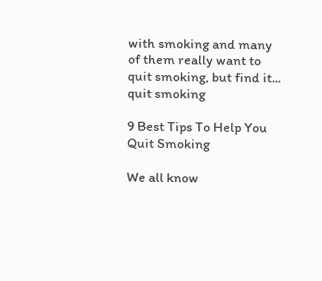with smoking and many of them really want to quit smoking, but find it...
quit smoking

9 Best Tips To Help You Quit Smoking

We all know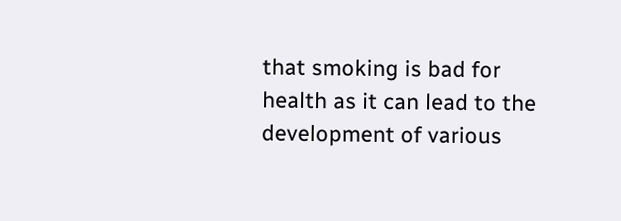that smoking is bad for health as it can lead to the development of various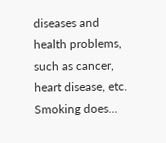diseases and health problems, such as cancer, heart disease, etc. Smoking does...